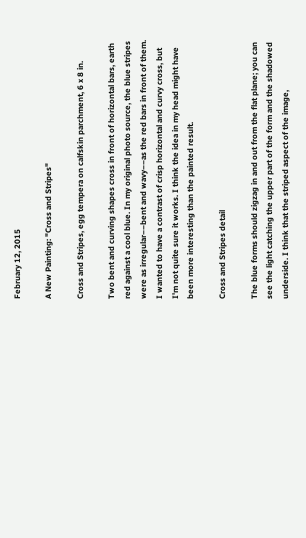February 12, 2015

A New Painting: "Cross and Stripes"

Cross and Stripes, egg tempera on calfskin parchment, 6 x 8 in.

Two bent and curving shapes cross in front of horizontal bars, earth red against a cool blue. In my original photo source, the blue stripes were as irregular––bent and wavy––as the red bars in front of them. I wanted to have a contrast of crisp horizontal and curvy cross, but I'm not quite sure it works. I think the idea in my head might have been more interesting than the painted result.

Cross and Stripes detail

The blue forms should zigzag in and out from the flat plane; you can see the light catching the upper part of the form and the shadowed underside. I think that the striped aspect of the image,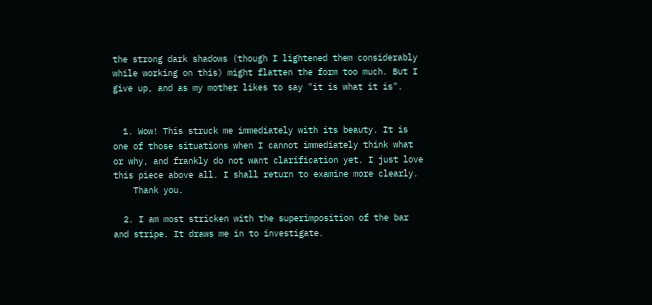the strong dark shadows (though I lightened them considerably while working on this) might flatten the form too much. But I give up, and as my mother likes to say "it is what it is".


  1. Wow! This struck me immediately with its beauty. It is one of those situations when I cannot immediately think what or why, and frankly do not want clarification yet. I just love this piece above all. I shall return to examine more clearly.
    Thank you.

  2. I am most stricken with the superimposition of the bar and stripe. It draws me in to investigate.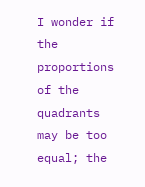I wonder if the proportions of the quadrants may be too equal; the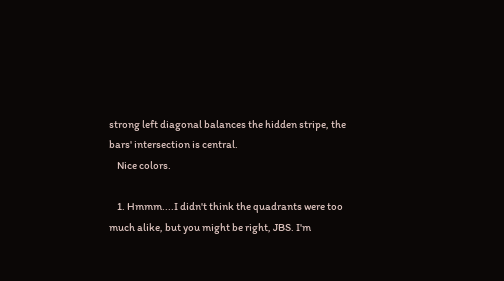strong left diagonal balances the hidden stripe, the bars' intersection is central.
    Nice colors.

    1. Hmmm....I didn't think the quadrants were too much alike, but you might be right, JBS. I'm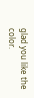glad you like the color.